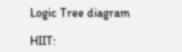Logic Tree diagram

HIIT: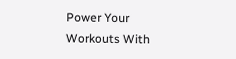Power Your Workouts With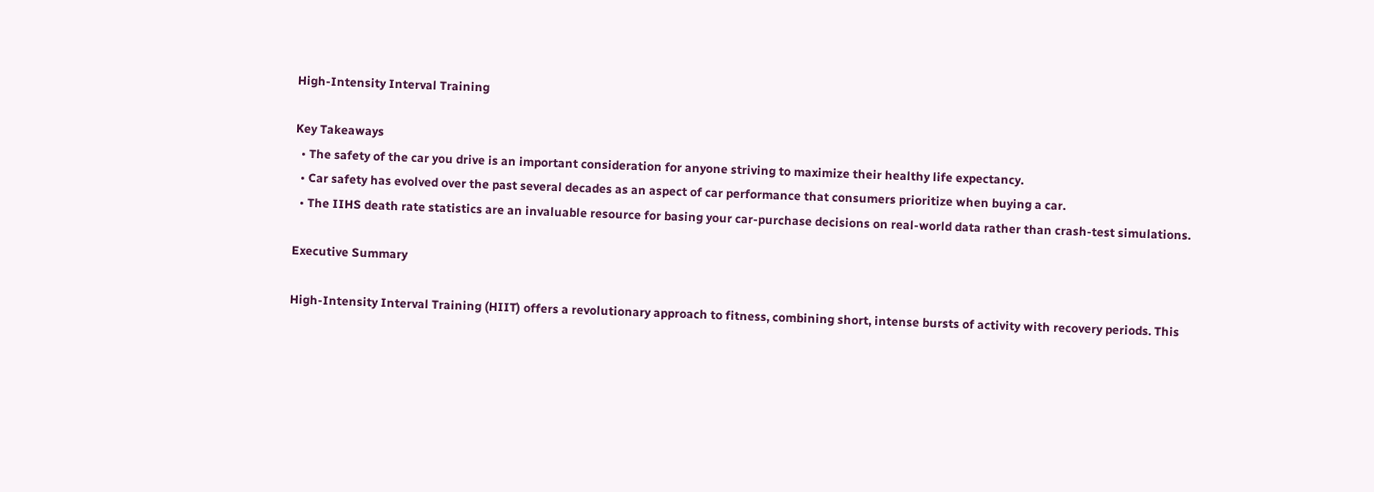High-Intensity Interval Training

Key Takeaways
  • The safety of the car you drive is an important consideration for anyone striving to maximize their healthy life expectancy.
  • Car safety has evolved over the past several decades as an aspect of car performance that consumers prioritize when buying a car.
  • The IIHS death rate statistics are an invaluable resource for basing your car-purchase decisions on real-world data rather than crash-test simulations.

Executive Summary

High-Intensity Interval Training (HIIT) offers a revolutionary approach to fitness, combining short, intense bursts of activity with recovery periods. This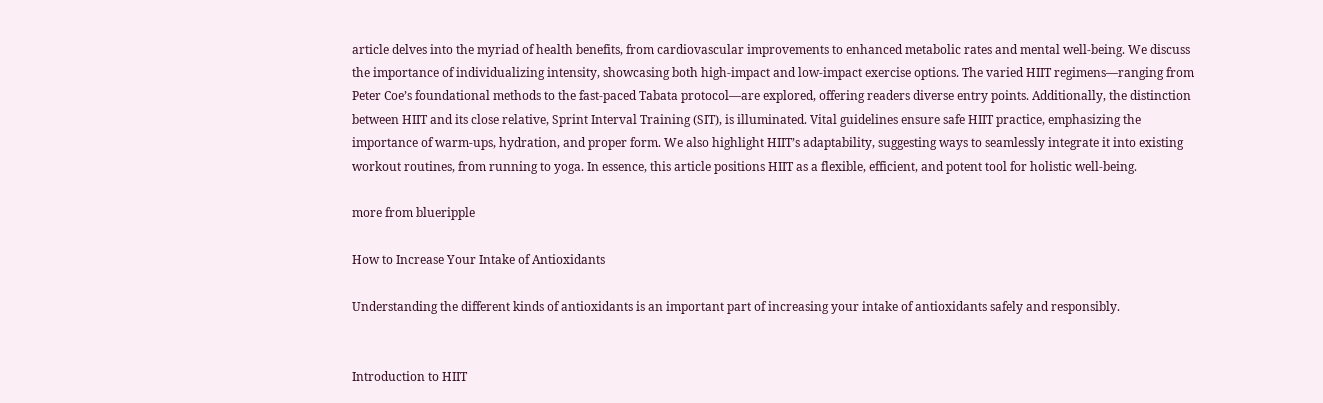article delves into the myriad of health benefits, from cardiovascular improvements to enhanced metabolic rates and mental well-being. We discuss the importance of individualizing intensity, showcasing both high-impact and low-impact exercise options. The varied HIIT regimens—ranging from Peter Coe’s foundational methods to the fast-paced Tabata protocol—are explored, offering readers diverse entry points. Additionally, the distinction between HIIT and its close relative, Sprint Interval Training (SIT), is illuminated. Vital guidelines ensure safe HIIT practice, emphasizing the importance of warm-ups, hydration, and proper form. We also highlight HIIT’s adaptability, suggesting ways to seamlessly integrate it into existing workout routines, from running to yoga. In essence, this article positions HIIT as a flexible, efficient, and potent tool for holistic well-being.

more from blueripple

How to Increase Your Intake of Antioxidants

Understanding the different kinds of antioxidants is an important part of increasing your intake of antioxidants safely and responsibly.


Introduction to HIIT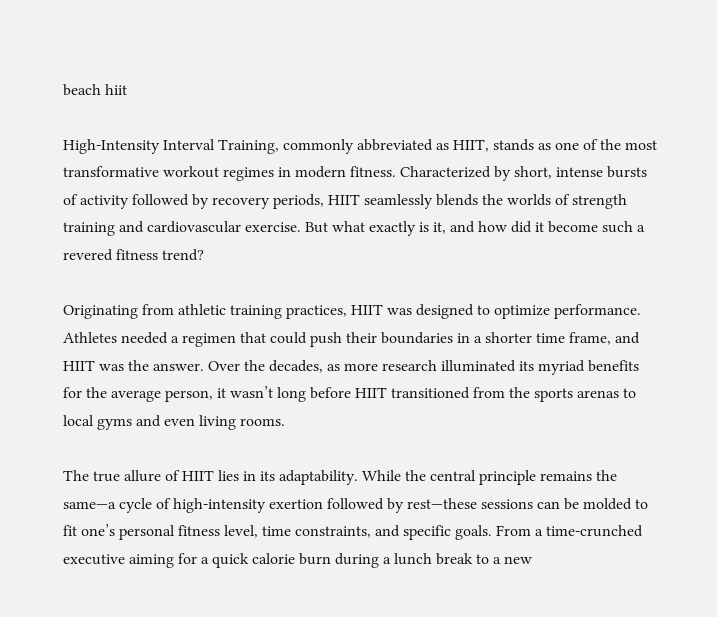beach hiit

High-Intensity Interval Training, commonly abbreviated as HIIT, stands as one of the most transformative workout regimes in modern fitness. Characterized by short, intense bursts of activity followed by recovery periods, HIIT seamlessly blends the worlds of strength training and cardiovascular exercise. But what exactly is it, and how did it become such a revered fitness trend?

Originating from athletic training practices, HIIT was designed to optimize performance. Athletes needed a regimen that could push their boundaries in a shorter time frame, and HIIT was the answer. Over the decades, as more research illuminated its myriad benefits for the average person, it wasn’t long before HIIT transitioned from the sports arenas to local gyms and even living rooms.

The true allure of HIIT lies in its adaptability. While the central principle remains the same—a cycle of high-intensity exertion followed by rest—these sessions can be molded to fit one’s personal fitness level, time constraints, and specific goals. From a time-crunched executive aiming for a quick calorie burn during a lunch break to a new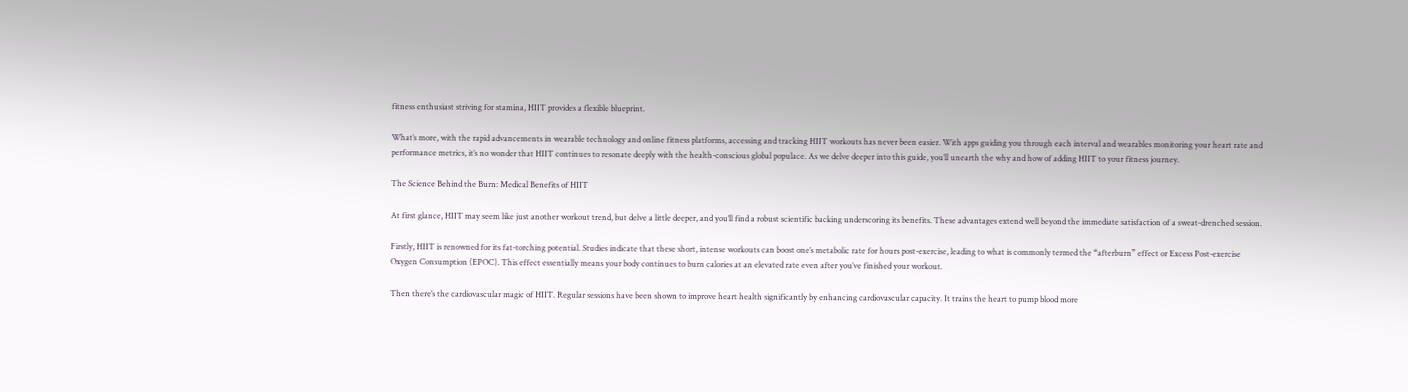fitness enthusiast striving for stamina, HIIT provides a flexible blueprint.

What’s more, with the rapid advancements in wearable technology and online fitness platforms, accessing and tracking HIIT workouts has never been easier. With apps guiding you through each interval and wearables monitoring your heart rate and performance metrics, it’s no wonder that HIIT continues to resonate deeply with the health-conscious global populace. As we delve deeper into this guide, you’ll unearth the why and how of adding HIIT to your fitness journey.

The Science Behind the Burn: Medical Benefits of HIIT

At first glance, HIIT may seem like just another workout trend, but delve a little deeper, and you’ll find a robust scientific backing underscoring its benefits. These advantages extend well beyond the immediate satisfaction of a sweat-drenched session.

Firstly, HIIT is renowned for its fat-torching potential. Studies indicate that these short, intense workouts can boost one’s metabolic rate for hours post-exercise, leading to what is commonly termed the “afterburn” effect or Excess Post-exercise Oxygen Consumption (EPOC). This effect essentially means your body continues to burn calories at an elevated rate even after you’ve finished your workout.

Then there’s the cardiovascular magic of HIIT. Regular sessions have been shown to improve heart health significantly by enhancing cardiovascular capacity. It trains the heart to pump blood more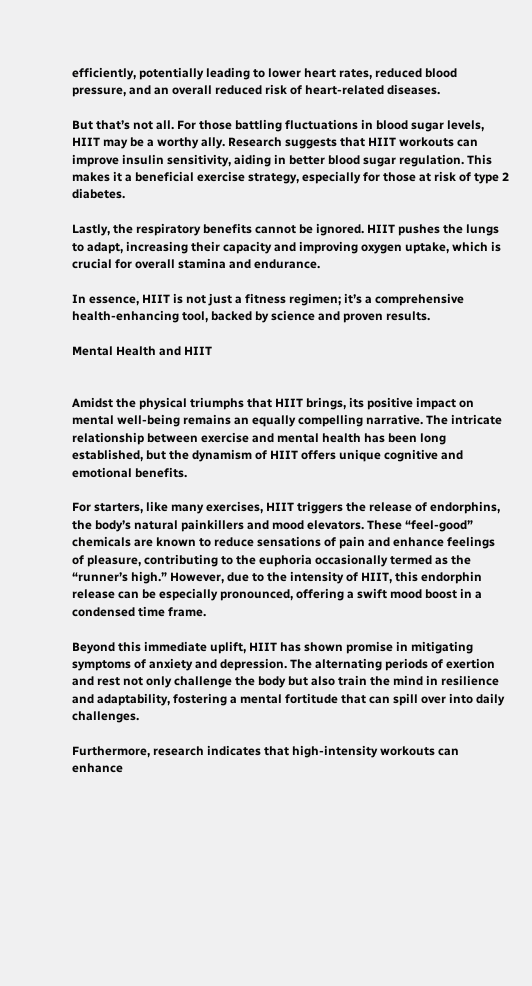efficiently, potentially leading to lower heart rates, reduced blood pressure, and an overall reduced risk of heart-related diseases.

But that’s not all. For those battling fluctuations in blood sugar levels, HIIT may be a worthy ally. Research suggests that HIIT workouts can improve insulin sensitivity, aiding in better blood sugar regulation. This makes it a beneficial exercise strategy, especially for those at risk of type 2 diabetes.

Lastly, the respiratory benefits cannot be ignored. HIIT pushes the lungs to adapt, increasing their capacity and improving oxygen uptake, which is crucial for overall stamina and endurance.

In essence, HIIT is not just a fitness regimen; it’s a comprehensive health-enhancing tool, backed by science and proven results.

Mental Health and HIIT


Amidst the physical triumphs that HIIT brings, its positive impact on mental well-being remains an equally compelling narrative. The intricate relationship between exercise and mental health has been long established, but the dynamism of HIIT offers unique cognitive and emotional benefits.

For starters, like many exercises, HIIT triggers the release of endorphins, the body’s natural painkillers and mood elevators. These “feel-good” chemicals are known to reduce sensations of pain and enhance feelings of pleasure, contributing to the euphoria occasionally termed as the “runner’s high.” However, due to the intensity of HIIT, this endorphin release can be especially pronounced, offering a swift mood boost in a condensed time frame.

Beyond this immediate uplift, HIIT has shown promise in mitigating symptoms of anxiety and depression. The alternating periods of exertion and rest not only challenge the body but also train the mind in resilience and adaptability, fostering a mental fortitude that can spill over into daily challenges.

Furthermore, research indicates that high-intensity workouts can enhance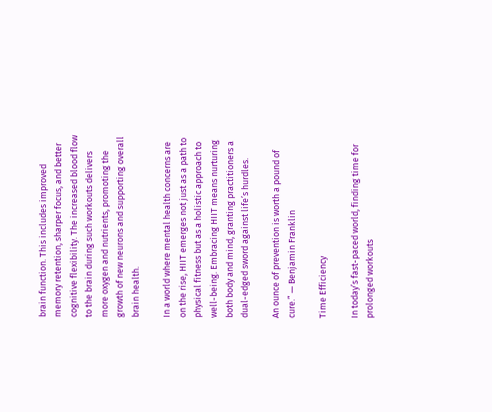brain function. This includes improved memory retention, sharper focus, and better cognitive flexibility. The increased blood flow to the brain during such workouts delivers more oxygen and nutrients, promoting the growth of new neurons and supporting overall brain health.

In a world where mental health concerns are on the rise, HIIT emerges not just as a path to physical fitness but as a holistic approach to well-being. Embracing HIIT means nurturing both body and mind, granting practitioners a dual-edged sword against life’s hurdles.

An ounce of prevention is worth a pound of cure.” — Benjamin Franklin

Time Efficiency

In today’s fast-paced world, finding time for prolonged workouts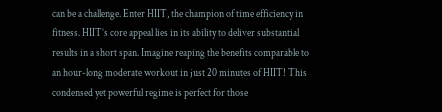can be a challenge. Enter HIIT, the champion of time efficiency in fitness. HIIT’s core appeal lies in its ability to deliver substantial results in a short span. Imagine reaping the benefits comparable to an hour-long moderate workout in just 20 minutes of HIIT! This condensed yet powerful regime is perfect for those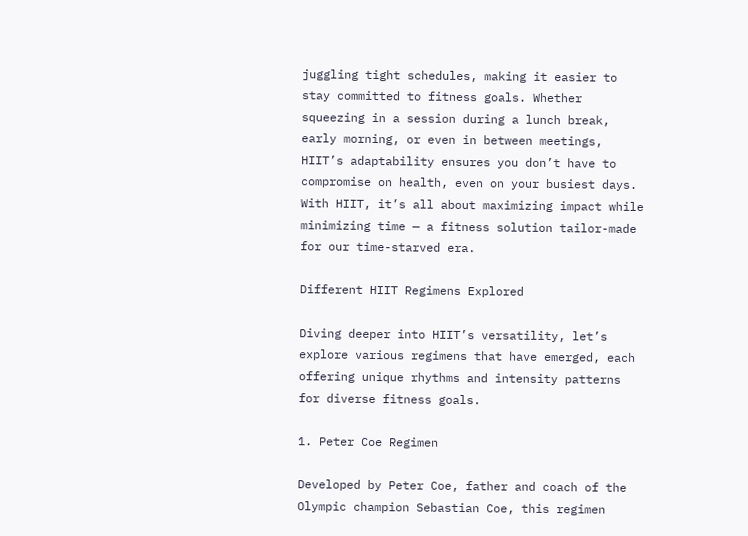juggling tight schedules, making it easier to stay committed to fitness goals. Whether squeezing in a session during a lunch break, early morning, or even in between meetings, HIIT’s adaptability ensures you don’t have to compromise on health, even on your busiest days. With HIIT, it’s all about maximizing impact while minimizing time — a fitness solution tailor-made for our time-starved era.

Different HIIT Regimens Explored

Diving deeper into HIIT’s versatility, let’s explore various regimens that have emerged, each offering unique rhythms and intensity patterns for diverse fitness goals.

1. Peter Coe Regimen

Developed by Peter Coe, father and coach of the Olympic champion Sebastian Coe, this regimen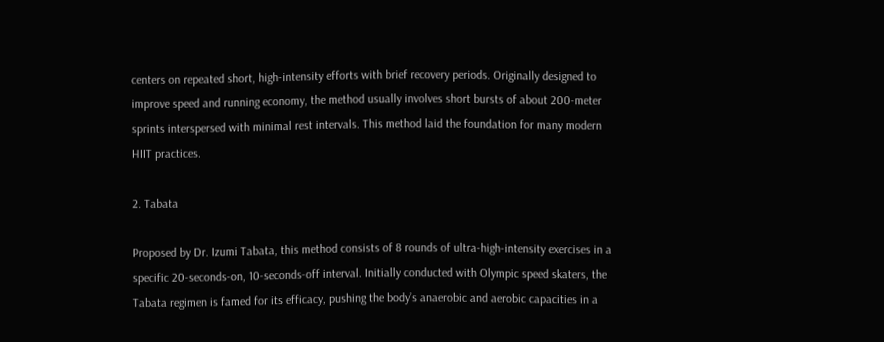centers on repeated short, high-intensity efforts with brief recovery periods. Originally designed to improve speed and running economy, the method usually involves short bursts of about 200-meter sprints interspersed with minimal rest intervals. This method laid the foundation for many modern HIIT practices.

2. Tabata

Proposed by Dr. Izumi Tabata, this method consists of 8 rounds of ultra-high-intensity exercises in a specific 20-seconds-on, 10-seconds-off interval. Initially conducted with Olympic speed skaters, the Tabata regimen is famed for its efficacy, pushing the body’s anaerobic and aerobic capacities in a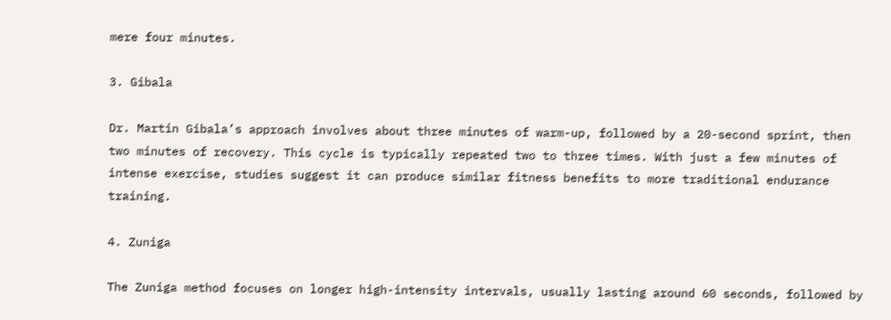mere four minutes.

3. Gibala

Dr. Martin Gibala’s approach involves about three minutes of warm-up, followed by a 20-second sprint, then two minutes of recovery. This cycle is typically repeated two to three times. With just a few minutes of intense exercise, studies suggest it can produce similar fitness benefits to more traditional endurance training.

4. Zuniga

The Zuniga method focuses on longer high-intensity intervals, usually lasting around 60 seconds, followed by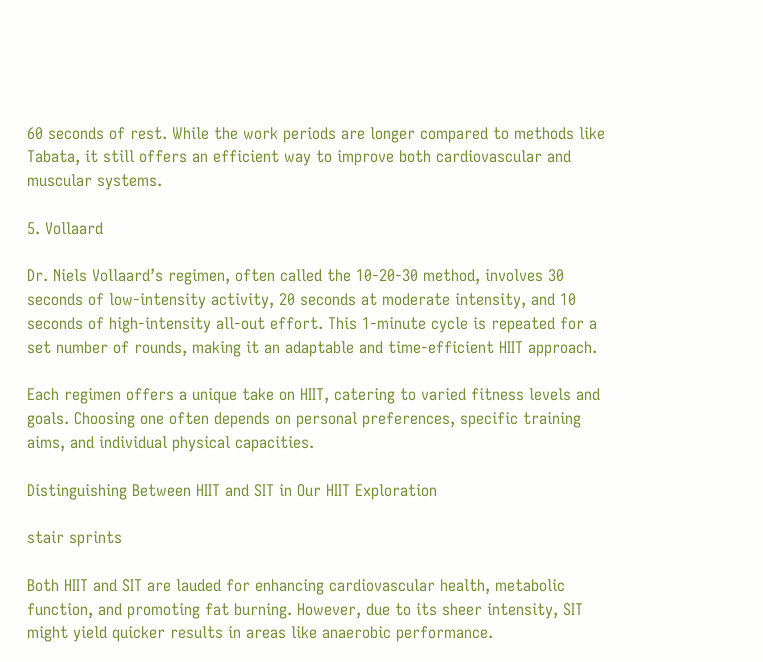60 seconds of rest. While the work periods are longer compared to methods like Tabata, it still offers an efficient way to improve both cardiovascular and muscular systems.

5. Vollaard

Dr. Niels Vollaard’s regimen, often called the 10-20-30 method, involves 30 seconds of low-intensity activity, 20 seconds at moderate intensity, and 10 seconds of high-intensity all-out effort. This 1-minute cycle is repeated for a set number of rounds, making it an adaptable and time-efficient HIIT approach.

Each regimen offers a unique take on HIIT, catering to varied fitness levels and goals. Choosing one often depends on personal preferences, specific training aims, and individual physical capacities.

Distinguishing Between HIIT and SIT in Our HIIT Exploration

stair sprints

Both HIIT and SIT are lauded for enhancing cardiovascular health, metabolic function, and promoting fat burning. However, due to its sheer intensity, SIT might yield quicker results in areas like anaerobic performance.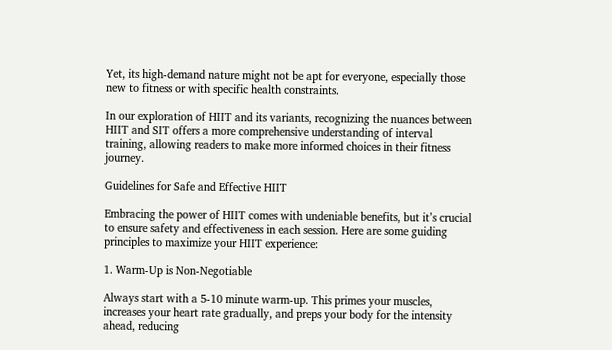Yet, its high-demand nature might not be apt for everyone, especially those new to fitness or with specific health constraints.

In our exploration of HIIT and its variants, recognizing the nuances between HIIT and SIT offers a more comprehensive understanding of interval training, allowing readers to make more informed choices in their fitness journey.

Guidelines for Safe and Effective HIIT

Embracing the power of HIIT comes with undeniable benefits, but it’s crucial to ensure safety and effectiveness in each session. Here are some guiding principles to maximize your HIIT experience:

1. Warm-Up is Non-Negotiable

Always start with a 5-10 minute warm-up. This primes your muscles, increases your heart rate gradually, and preps your body for the intensity ahead, reducing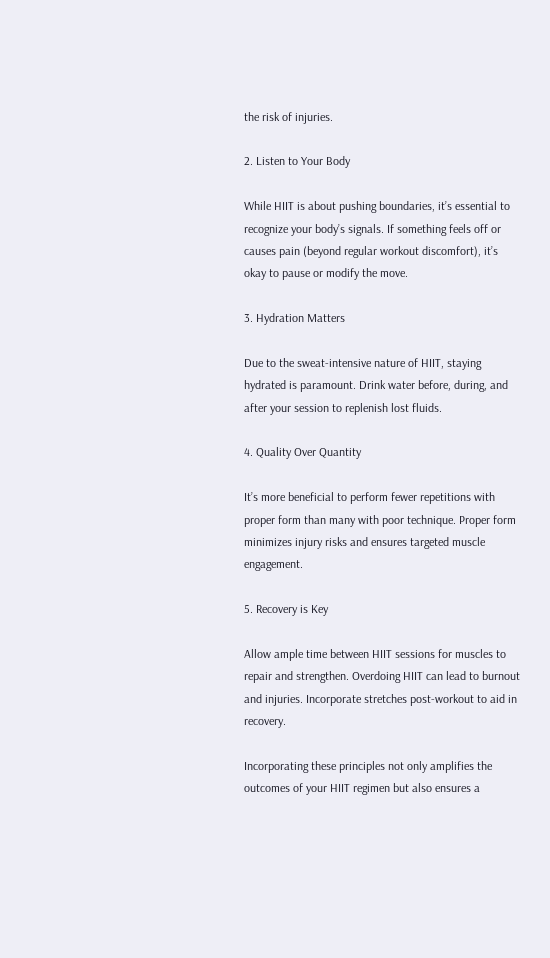the risk of injuries.

2. Listen to Your Body

While HIIT is about pushing boundaries, it’s essential to recognize your body’s signals. If something feels off or causes pain (beyond regular workout discomfort), it’s okay to pause or modify the move.

3. Hydration Matters

Due to the sweat-intensive nature of HIIT, staying hydrated is paramount. Drink water before, during, and after your session to replenish lost fluids.

4. Quality Over Quantity

It’s more beneficial to perform fewer repetitions with proper form than many with poor technique. Proper form minimizes injury risks and ensures targeted muscle engagement.

5. Recovery is Key

Allow ample time between HIIT sessions for muscles to repair and strengthen. Overdoing HIIT can lead to burnout and injuries. Incorporate stretches post-workout to aid in recovery.

Incorporating these principles not only amplifies the outcomes of your HIIT regimen but also ensures a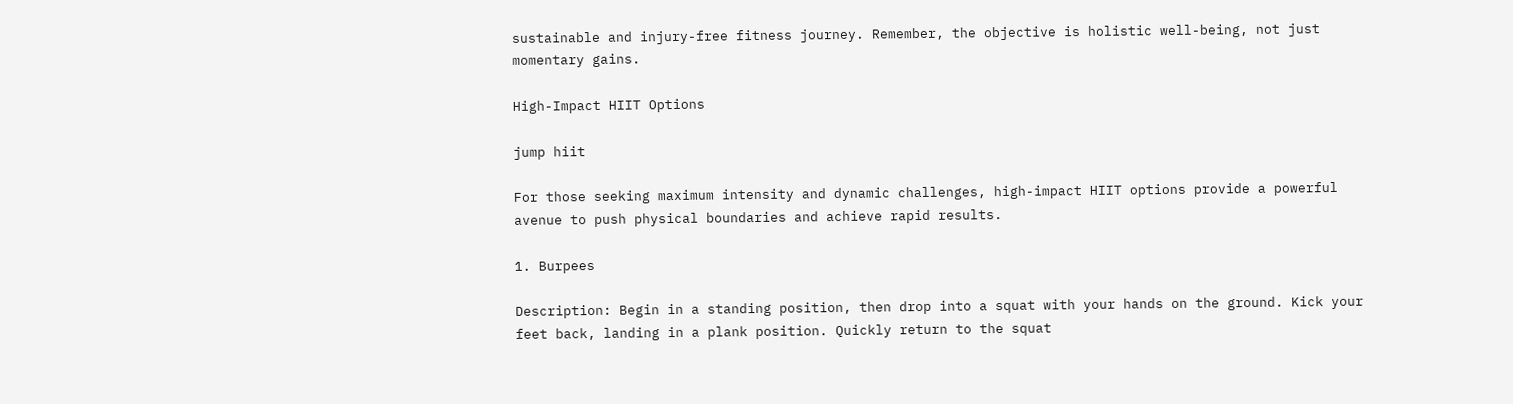sustainable and injury-free fitness journey. Remember, the objective is holistic well-being, not just momentary gains.

High-Impact HIIT Options

jump hiit

For those seeking maximum intensity and dynamic challenges, high-impact HIIT options provide a powerful avenue to push physical boundaries and achieve rapid results.

1. Burpees

Description: Begin in a standing position, then drop into a squat with your hands on the ground. Kick your feet back, landing in a plank position. Quickly return to the squat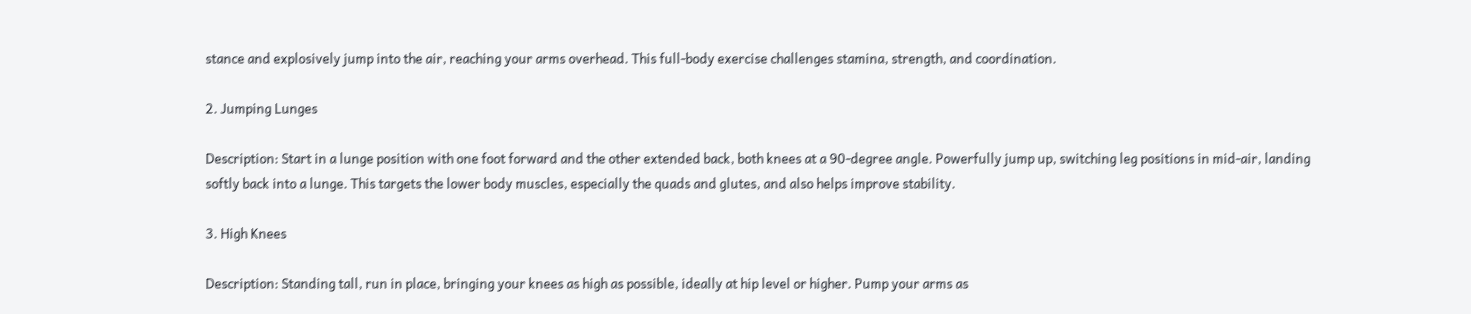stance and explosively jump into the air, reaching your arms overhead. This full-body exercise challenges stamina, strength, and coordination.

2. Jumping Lunges

Description: Start in a lunge position with one foot forward and the other extended back, both knees at a 90-degree angle. Powerfully jump up, switching leg positions in mid-air, landing softly back into a lunge. This targets the lower body muscles, especially the quads and glutes, and also helps improve stability.

3. High Knees

Description: Standing tall, run in place, bringing your knees as high as possible, ideally at hip level or higher. Pump your arms as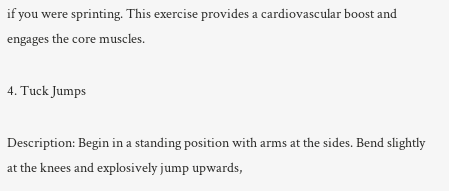if you were sprinting. This exercise provides a cardiovascular boost and engages the core muscles.

4. Tuck Jumps

Description: Begin in a standing position with arms at the sides. Bend slightly at the knees and explosively jump upwards,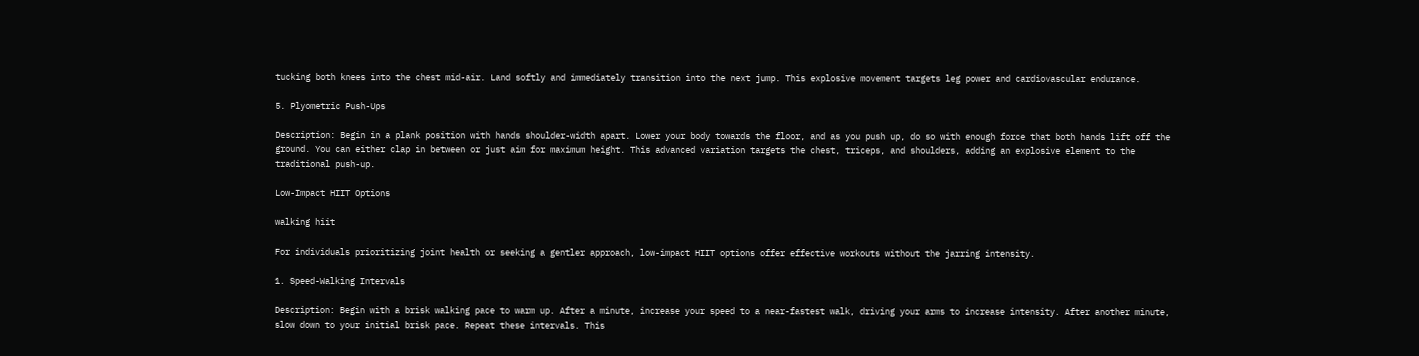tucking both knees into the chest mid-air. Land softly and immediately transition into the next jump. This explosive movement targets leg power and cardiovascular endurance.

5. Plyometric Push-Ups

Description: Begin in a plank position with hands shoulder-width apart. Lower your body towards the floor, and as you push up, do so with enough force that both hands lift off the ground. You can either clap in between or just aim for maximum height. This advanced variation targets the chest, triceps, and shoulders, adding an explosive element to the traditional push-up.

Low-Impact HIIT Options

walking hiit

For individuals prioritizing joint health or seeking a gentler approach, low-impact HIIT options offer effective workouts without the jarring intensity.

1. Speed-Walking Intervals

Description: Begin with a brisk walking pace to warm up. After a minute, increase your speed to a near-fastest walk, driving your arms to increase intensity. After another minute, slow down to your initial brisk pace. Repeat these intervals. This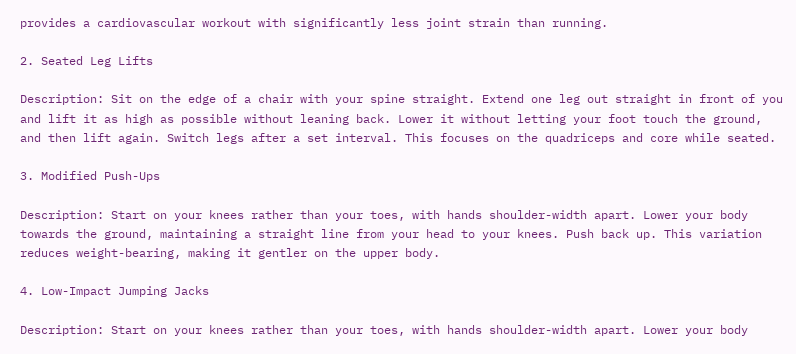provides a cardiovascular workout with significantly less joint strain than running.

2. Seated Leg Lifts

Description: Sit on the edge of a chair with your spine straight. Extend one leg out straight in front of you and lift it as high as possible without leaning back. Lower it without letting your foot touch the ground, and then lift again. Switch legs after a set interval. This focuses on the quadriceps and core while seated.

3. Modified Push-Ups

Description: Start on your knees rather than your toes, with hands shoulder-width apart. Lower your body towards the ground, maintaining a straight line from your head to your knees. Push back up. This variation reduces weight-bearing, making it gentler on the upper body.

4. Low-Impact Jumping Jacks

Description: Start on your knees rather than your toes, with hands shoulder-width apart. Lower your body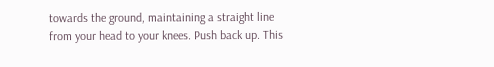towards the ground, maintaining a straight line from your head to your knees. Push back up. This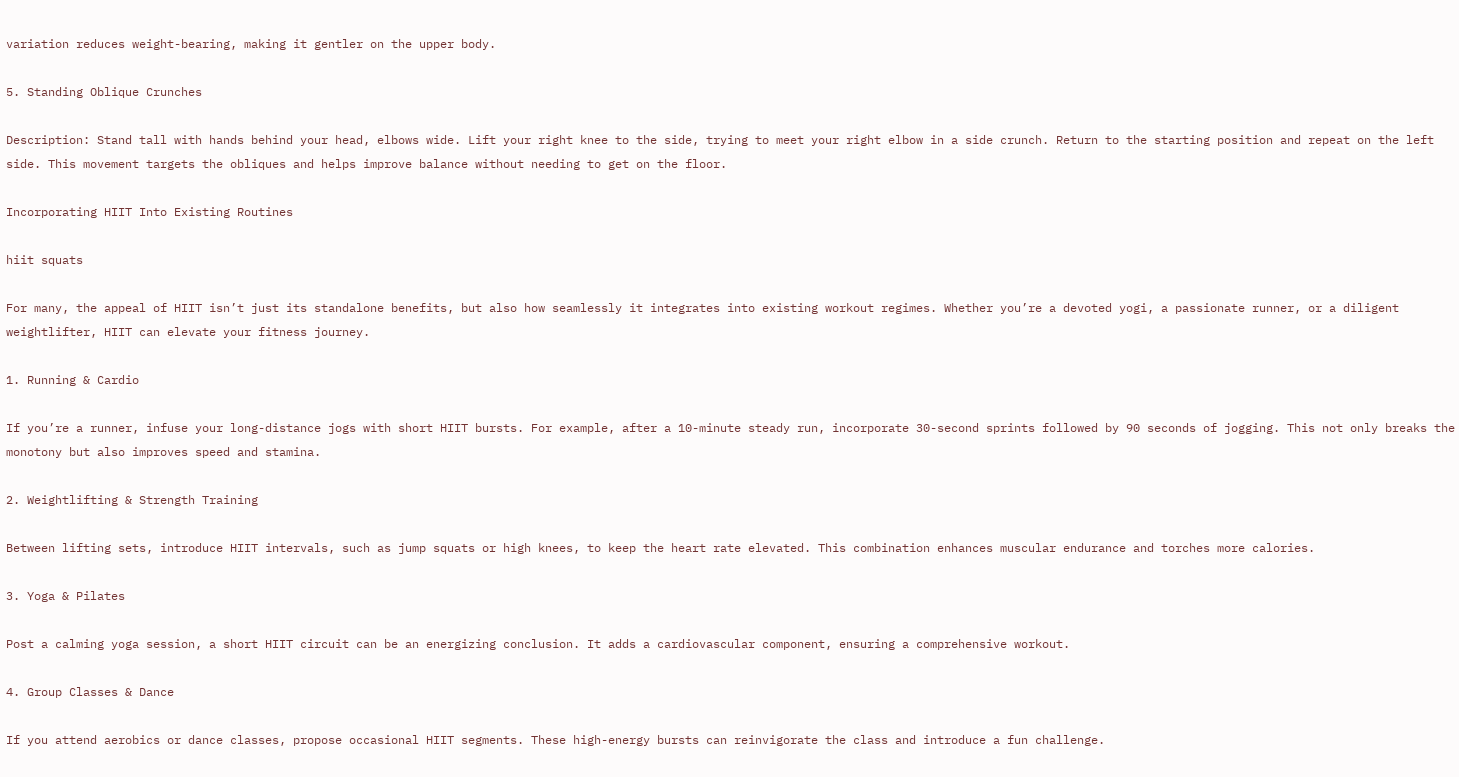variation reduces weight-bearing, making it gentler on the upper body.

5. Standing Oblique Crunches

Description: Stand tall with hands behind your head, elbows wide. Lift your right knee to the side, trying to meet your right elbow in a side crunch. Return to the starting position and repeat on the left side. This movement targets the obliques and helps improve balance without needing to get on the floor.

Incorporating HIIT Into Existing Routines

hiit squats

For many, the appeal of HIIT isn’t just its standalone benefits, but also how seamlessly it integrates into existing workout regimes. Whether you’re a devoted yogi, a passionate runner, or a diligent weightlifter, HIIT can elevate your fitness journey.

1. Running & Cardio

If you’re a runner, infuse your long-distance jogs with short HIIT bursts. For example, after a 10-minute steady run, incorporate 30-second sprints followed by 90 seconds of jogging. This not only breaks the monotony but also improves speed and stamina.

2. Weightlifting & Strength Training

Between lifting sets, introduce HIIT intervals, such as jump squats or high knees, to keep the heart rate elevated. This combination enhances muscular endurance and torches more calories.

3. Yoga & Pilates

Post a calming yoga session, a short HIIT circuit can be an energizing conclusion. It adds a cardiovascular component, ensuring a comprehensive workout.

4. Group Classes & Dance

If you attend aerobics or dance classes, propose occasional HIIT segments. These high-energy bursts can reinvigorate the class and introduce a fun challenge.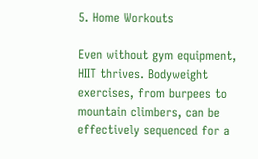5. Home Workouts

Even without gym equipment, HIIT thrives. Bodyweight exercises, from burpees to mountain climbers, can be effectively sequenced for a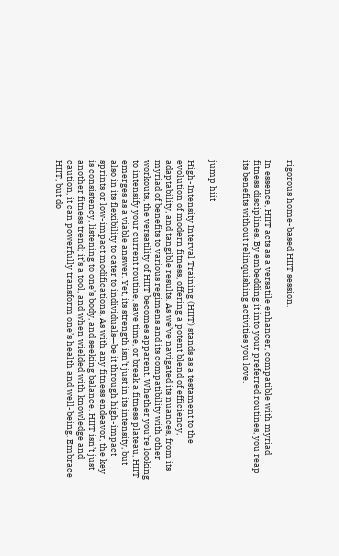rigorous home-based HIIT session.

In essence, HIIT acts as a versatile enhancer, compatible with myriad fitness disciplines. By embedding it into your preferred routines, you reap its benefits without relinquishing activities you love.


jump hiit

High-Intensity Interval Training (HIIT) stands as a testament to the evolution of modern fitness, offering a potent blend of efficiency, adaptability, and tangible results. As we’ve navigated its nuances, from its myriad of benefits to various regimens and its compatibility with other workouts, the versatility of HIIT becomes apparent. Whether you’re looking to intensify your current routine, save time, or break a fitness plateau, HIIT emerges as a viable answer. Yet, its strength isn’t just in its intensity, but also in its flexibility to cater to individuals—be it through high-impact sprints or low-impact modifications. As with any fitness endeavor, the key is consistency, listening to one’s body, and seeking balance. HIIT isn’t just another fitness trend; it’s a tool, and when wielded with knowledge and caution, it can powerfully transform one’s health and well-being. Embrace HIIT, but do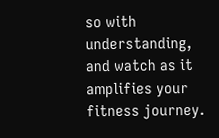so with understanding, and watch as it amplifies your fitness journey.